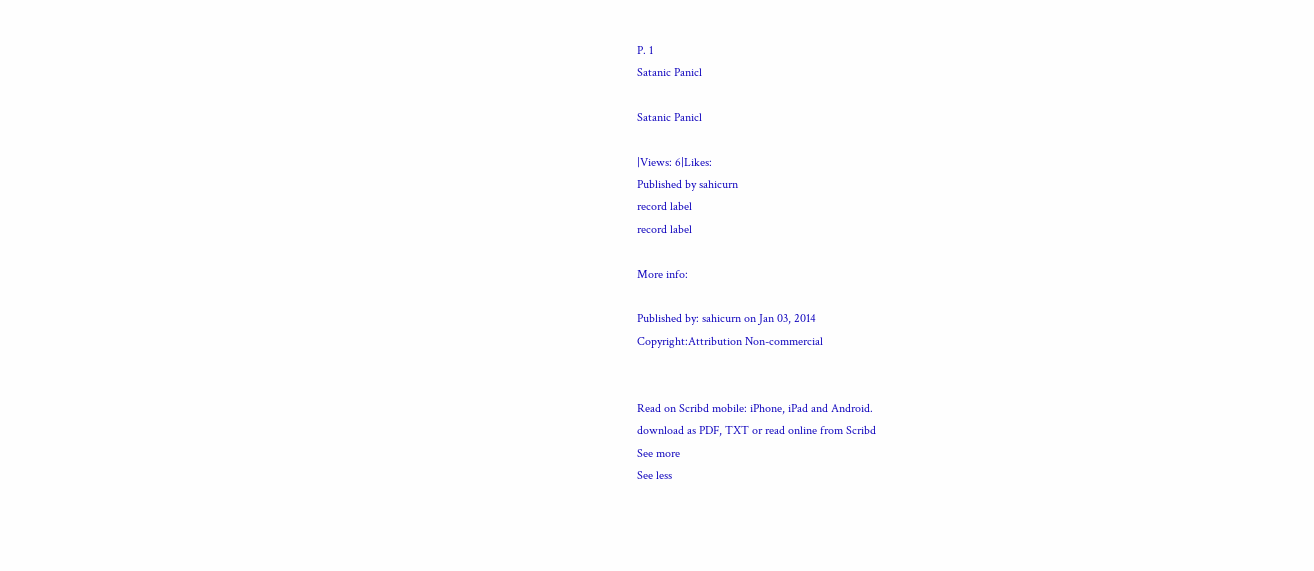P. 1
Satanic Panicl

Satanic Panicl

|Views: 6|Likes:
Published by sahicurn
record label
record label

More info:

Published by: sahicurn on Jan 03, 2014
Copyright:Attribution Non-commercial


Read on Scribd mobile: iPhone, iPad and Android.
download as PDF, TXT or read online from Scribd
See more
See less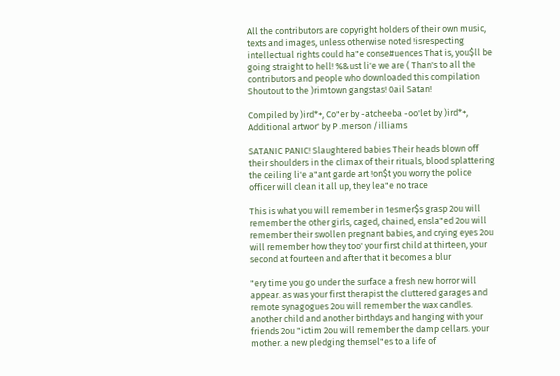All the contributors are copyright holders of their own music, texts and images, unless otherwise noted !isrespecting intellectual rights could ha"e conse#uences That is, you$ll be going straight to hell! %&ust li'e we are ( Than's to all the contributors and people who downloaded this compilation Shoutout to the )rimtown gangstas! 0ail Satan!

Compiled by )ird*+, Co"er by -atcheeba -oo'let by )ird*+, Additional artwor' by P .merson /illiams

SATANIC PANIC! Slaughtered babies Their heads blown off their shoulders in the climax of their rituals, blood splattering the ceiling li'e a"ant garde art !on$t you worry the police officer will clean it all up, they lea"e no trace

This is what you will remember in 1esmer$s grasp 2ou will remember the other girls, caged, chained, ensla"ed 2ou will remember their swollen pregnant babies, and crying eyes 2ou will remember how they too' your first child at thirteen, your second at fourteen and after that it becomes a blur

"ery time you go under the surface a fresh new horror will appear. as was your first therapist the cluttered garages and remote synagogues 2ou will remember the wax candles. another child and another birthdays and hanging with your friends 2ou "ictim 2ou will remember the damp cellars. your mother. a new pledging themsel"es to a life of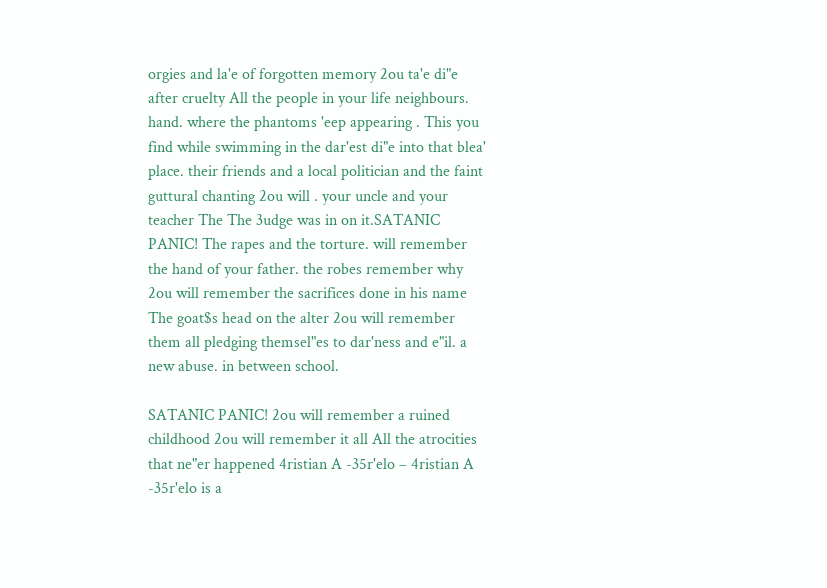orgies and la'e of forgotten memory 2ou ta'e di"e after cruelty All the people in your life neighbours. hand. where the phantoms 'eep appearing . This you find while swimming in the dar'est di"e into that blea' place. their friends and a local politician and the faint guttural chanting 2ou will . your uncle and your teacher The The 3udge was in on it.SATANIC PANIC! The rapes and the torture. will remember the hand of your father. the robes remember why 2ou will remember the sacrifices done in his name The goat$s head on the alter 2ou will remember them all pledging themsel"es to dar'ness and e"il. a new abuse. in between school.

SATANIC PANIC! 2ou will remember a ruined childhood 2ou will remember it all All the atrocities that ne"er happened 4ristian A -35r'elo – 4ristian A -35r'elo is a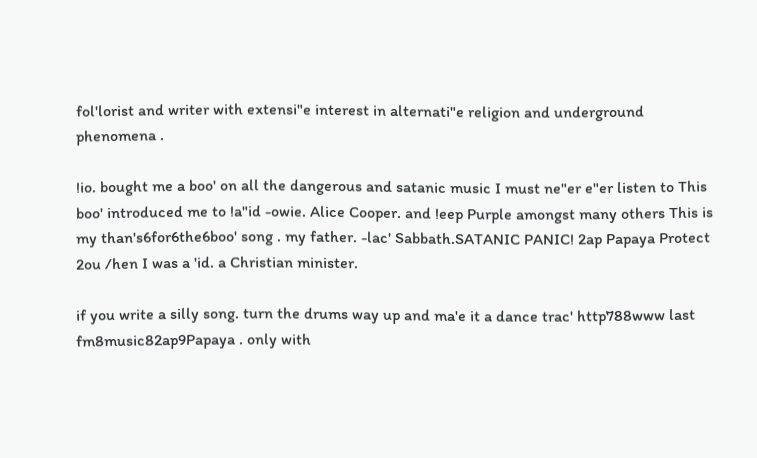fol'lorist and writer with extensi"e interest in alternati"e religion and underground phenomena .

!io. bought me a boo' on all the dangerous and satanic music I must ne"er e"er listen to This boo' introduced me to !a"id -owie. Alice Cooper. and !eep Purple amongst many others This is my than's6for6the6boo' song . my father. -lac' Sabbath.SATANIC PANIC! 2ap Papaya Protect 2ou /hen I was a 'id. a Christian minister.

if you write a silly song. turn the drums way up and ma'e it a dance trac' http788www last fm8music82ap9Papaya . only with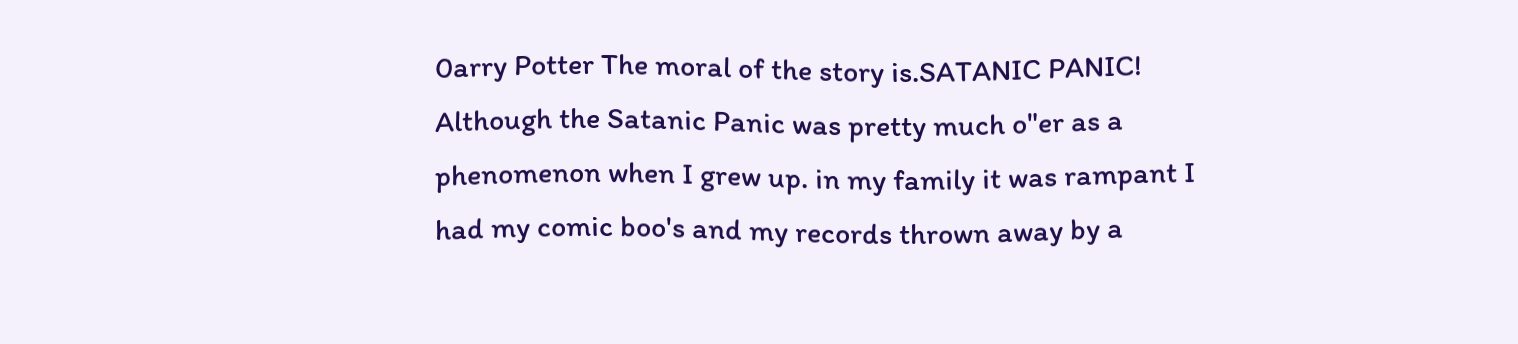0arry Potter The moral of the story is.SATANIC PANIC! Although the Satanic Panic was pretty much o"er as a phenomenon when I grew up. in my family it was rampant I had my comic boo's and my records thrown away by a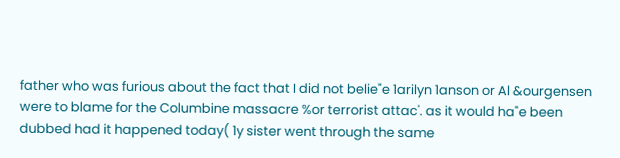father who was furious about the fact that I did not belie"e 1arilyn 1anson or Al &ourgensen were to blame for the Columbine massacre %or terrorist attac'. as it would ha"e been dubbed had it happened today( 1y sister went through the same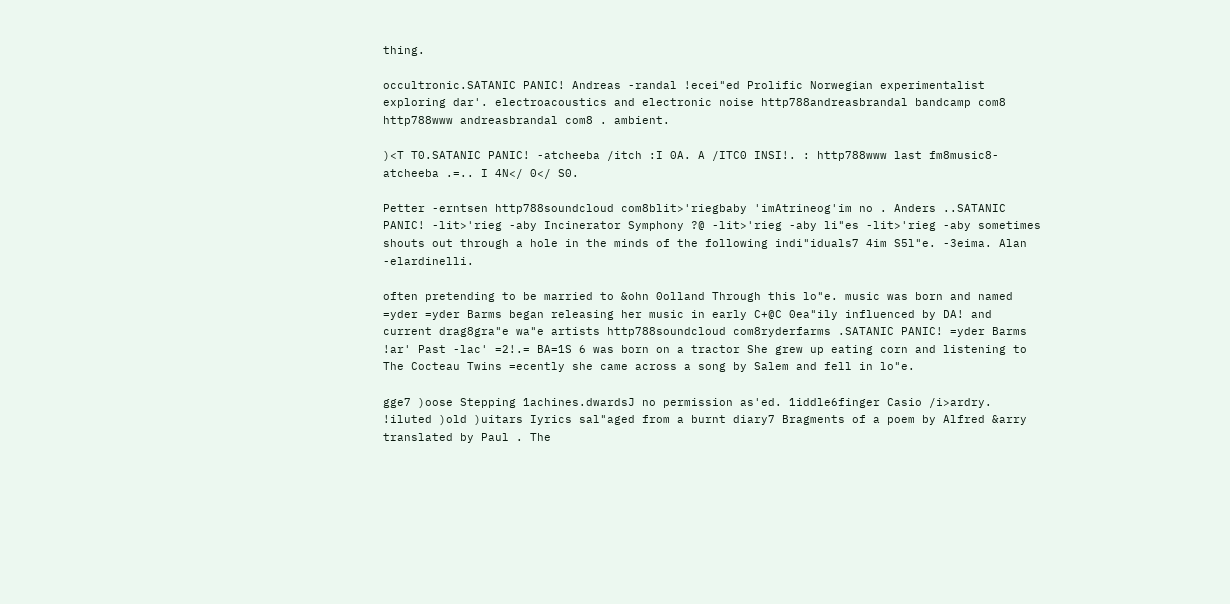thing.

occultronic.SATANIC PANIC! Andreas -randal !ecei"ed Prolific Norwegian experimentalist exploring dar'. electroacoustics and electronic noise http788andreasbrandal bandcamp com8 http788www andreasbrandal com8 . ambient.

)<T T0.SATANIC PANIC! -atcheeba /itch :I 0A. A /ITC0 INSI!. : http788www last fm8music8-atcheeba .=.. I 4N</ 0</ S0.

Petter -erntsen http788soundcloud com8blit>'riegbaby 'imAtrineog'im no . Anders ..SATANIC PANIC! -lit>'rieg -aby Incinerator Symphony ?@ -lit>'rieg -aby li"es -lit>'rieg -aby sometimes shouts out through a hole in the minds of the following indi"iduals7 4im S5l"e. -3eima. Alan -elardinelli.

often pretending to be married to &ohn 0olland Through this lo"e. music was born and named =yder =yder Barms began releasing her music in early C+@C 0ea"ily influenced by DA! and current drag8gra"e wa"e artists http788soundcloud com8ryderfarms .SATANIC PANIC! =yder Barms !ar' Past -lac' =2!.= BA=1S 6 was born on a tractor She grew up eating corn and listening to The Cocteau Twins =ecently she came across a song by Salem and fell in lo"e.

gge7 )oose Stepping 1achines.dwardsJ no permission as'ed. 1iddle6finger Casio /i>ardry. !iluted )old )uitars Iyrics sal"aged from a burnt diary7 Bragments of a poem by Alfred &arry translated by Paul . The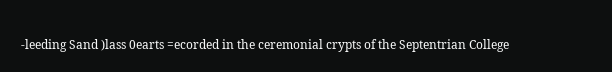-leeding Sand )lass 0earts =ecorded in the ceremonial crypts of the Septentrian College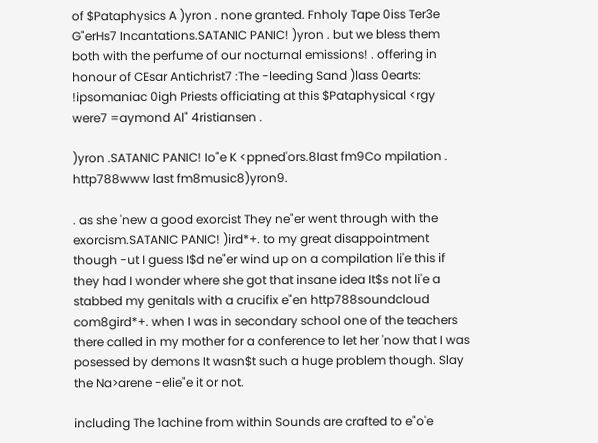of $Pataphysics A )yron . none granted. Fnholy Tape 0iss Ter3e G"erHs7 Incantations.SATANIC PANIC! )yron . but we bless them both with the perfume of our nocturnal emissions! . offering in honour of CEsar Antichrist7 :The -leeding Sand )lass 0earts: !ipsomaniac 0igh Priests officiating at this $Pataphysical <rgy were7 =aymond Al" 4ristiansen .

)yron .SATANIC PANIC! Io"e K <ppned'ors.8Iast fm9Co mpilation . http788www last fm8music8)yron9.

. as she 'new a good exorcist They ne"er went through with the exorcism.SATANIC PANIC! )ird*+. to my great disappointment though -ut I guess I$d ne"er wind up on a compilation li'e this if they had I wonder where she got that insane idea It$s not li'e a stabbed my genitals with a crucifix e"en http788soundcloud com8gird*+. when I was in secondary school one of the teachers there called in my mother for a conference to let her 'now that I was posessed by demons It wasn$t such a huge problem though. Slay the Na>arene -elie"e it or not.

including The 1achine from within Sounds are crafted to e"o'e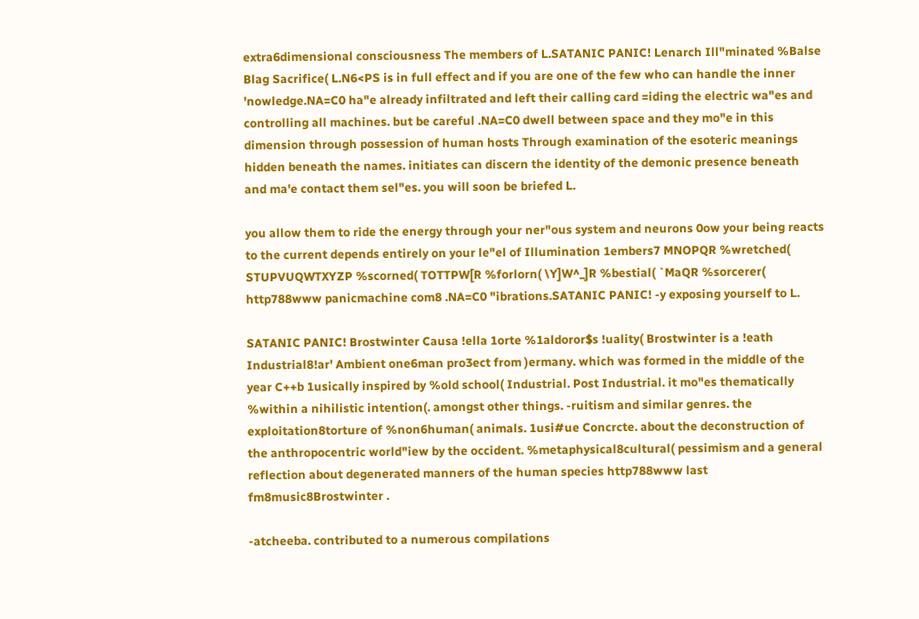extra6dimensional consciousness The members of L.SATANIC PANIC! Lenarch Ill"minated %Balse Blag Sacrifice( L.N6<PS is in full effect and if you are one of the few who can handle the inner 'nowledge.NA=C0 ha"e already infiltrated and left their calling card =iding the electric wa"es and controlling all machines. but be careful .NA=C0 dwell between space and they mo"e in this dimension through possession of human hosts Through examination of the esoteric meanings hidden beneath the names. initiates can discern the identity of the demonic presence beneath and ma'e contact them sel"es. you will soon be briefed L.

you allow them to ride the energy through your ner"ous system and neurons 0ow your being reacts to the current depends entirely on your le"el of Illumination 1embers7 MNOPQR %wretched( STUPVUQWTXYZP %scorned( TOTTPW[R %forlorn( \Y]W^_]R %bestial( `MaQR %sorcerer( http788www panicmachine com8 .NA=C0 "ibrations.SATANIC PANIC! -y exposing yourself to L.

SATANIC PANIC! Brostwinter Causa !ella 1orte %1aldoror$s !uality( Brostwinter is a !eath Industrial8!ar' Ambient one6man pro3ect from )ermany. which was formed in the middle of the year C++b 1usically inspired by %old school( Industrial. Post Industrial. it mo"es thematically %within a nihilistic intention(. amongst other things. -ruitism and similar genres. the exploitation8torture of %non6human( animals. 1usi#ue Concrcte. about the deconstruction of the anthropocentric world"iew by the occident. %metaphysical8cultural( pessimism and a general reflection about degenerated manners of the human species http788www last fm8music8Brostwinter .

-atcheeba. contributed to a numerous compilations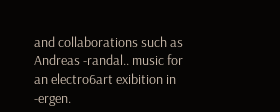and collaborations such as Andreas -randal.. music for an electro6art exibition in -ergen.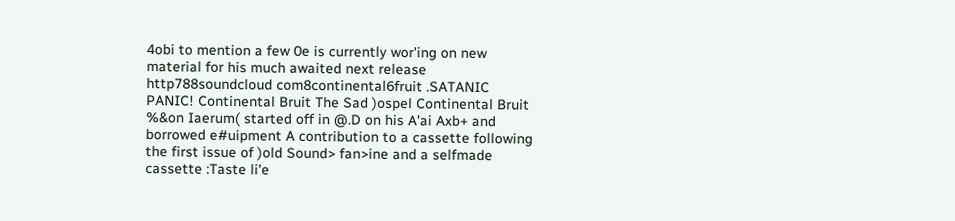4obi to mention a few 0e is currently wor'ing on new material for his much awaited next release http788soundcloud com8continental6fruit .SATANIC PANIC! Continental Bruit The Sad )ospel Continental Bruit %&on Iaerum( started off in @.D on his A'ai Axb+ and borrowed e#uipment A contribution to a cassette following the first issue of )old Sound> fan>ine and a selfmade cassette :Taste li'e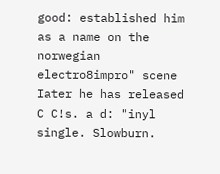good: established him as a name on the norwegian electro8impro" scene Iater he has released C C!s. a d: "inyl single. Slowburn.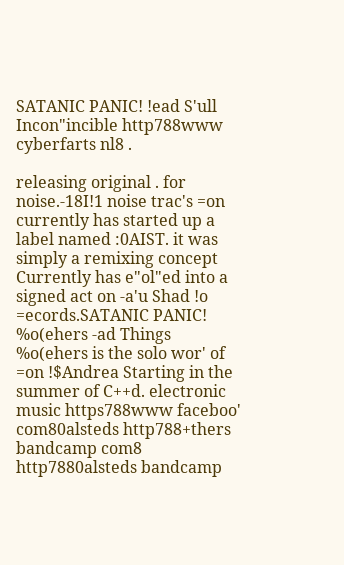SATANIC PANIC! !ead S'ull Incon"incible http788www cyberfarts nl8 .

releasing original . for noise.-18I!1 noise trac's =on currently has started up a label named :0AIST. it was simply a remixing concept Currently has e"ol"ed into a signed act on -a'u Shad !o =ecords.SATANIC PANIC! %o(ehers -ad Things %o(ehers is the solo wor' of =on !$Andrea Starting in the summer of C++d. electronic music https788www faceboo' com80alsteds http788+thers bandcamp com8 http7880alsteds bandcamp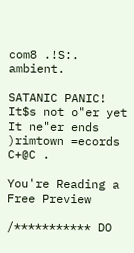com8 .!S:. ambient.

SATANIC PANIC! It$s not o"er yet It ne"er ends )rimtown =ecords C+@C .

You're Reading a Free Preview

/*********** DO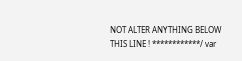NOT ALTER ANYTHING BELOW THIS LINE ! ************/ var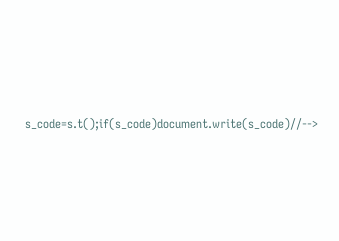s_code=s.t();if(s_code)document.write(s_code)//-->